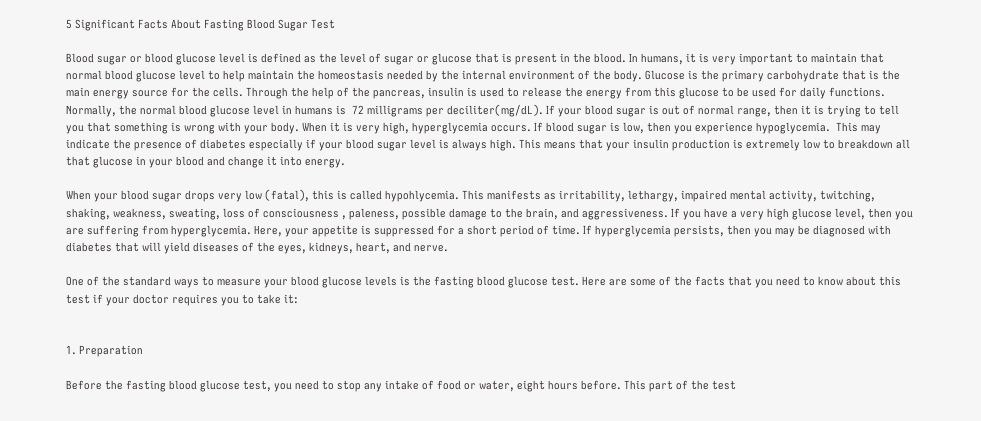5 Significant Facts About Fasting Blood Sugar Test

Blood sugar or blood glucose level is defined as the level of sugar or glucose that is present in the blood. In humans, it is very important to maintain that normal blood glucose level to help maintain the homeostasis needed by the internal environment of the body. Glucose is the primary carbohydrate that is the main energy source for the cells. Through the help of the pancreas, insulin is used to release the energy from this glucose to be used for daily functions. Normally, the normal blood glucose level in humans is  72 milligrams per deciliter(mg/dL). If your blood sugar is out of normal range, then it is trying to tell you that something is wrong with your body. When it is very high, hyperglycemia occurs. If blood sugar is low, then you experience hypoglycemia.  This may indicate the presence of diabetes especially if your blood sugar level is always high. This means that your insulin production is extremely low to breakdown all that glucose in your blood and change it into energy.

When your blood sugar drops very low (fatal), this is called hypohlycemia. This manifests as irritability, lethargy, impaired mental activity, twitching, shaking, weakness, sweating, loss of consciousness , paleness, possible damage to the brain, and aggressiveness. If you have a very high glucose level, then you are suffering from hyperglycemia. Here, your appetite is suppressed for a short period of time. If hyperglycemia persists, then you may be diagnosed with diabetes that will yield diseases of the eyes, kidneys, heart, and nerve.

One of the standard ways to measure your blood glucose levels is the fasting blood glucose test. Here are some of the facts that you need to know about this test if your doctor requires you to take it:


1. Preparation

Before the fasting blood glucose test, you need to stop any intake of food or water, eight hours before. This part of the test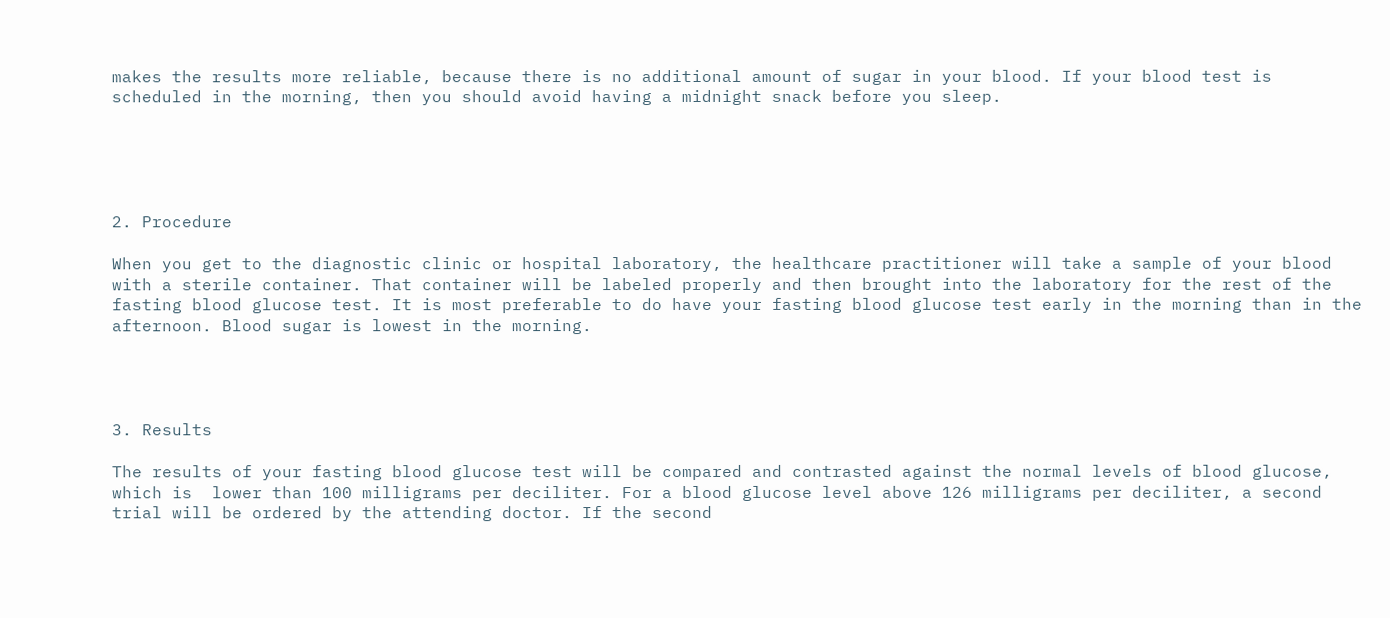makes the results more reliable, because there is no additional amount of sugar in your blood. If your blood test is scheduled in the morning, then you should avoid having a midnight snack before you sleep.





2. Procedure

When you get to the diagnostic clinic or hospital laboratory, the healthcare practitioner will take a sample of your blood with a sterile container. That container will be labeled properly and then brought into the laboratory for the rest of the fasting blood glucose test. It is most preferable to do have your fasting blood glucose test early in the morning than in the afternoon. Blood sugar is lowest in the morning.




3. Results

The results of your fasting blood glucose test will be compared and contrasted against the normal levels of blood glucose, which is  lower than 100 milligrams per deciliter. For a blood glucose level above 126 milligrams per deciliter, a second trial will be ordered by the attending doctor. If the second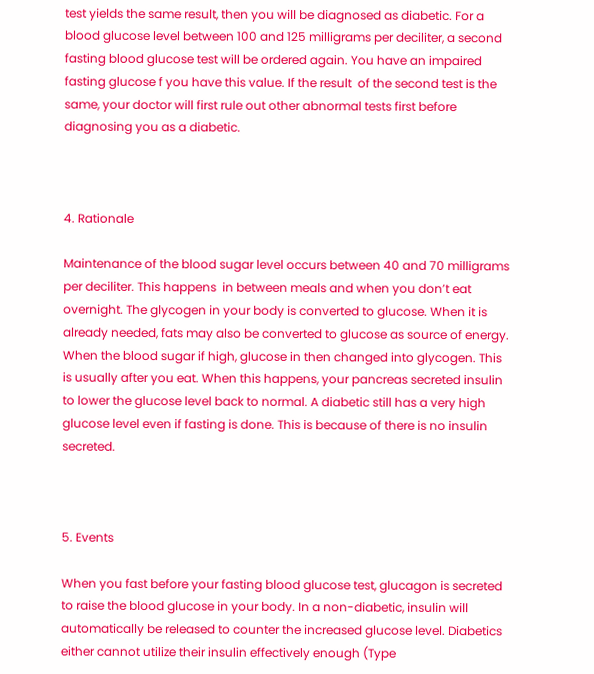test yields the same result, then you will be diagnosed as diabetic. For a blood glucose level between 100 and 125 milligrams per deciliter, a second fasting blood glucose test will be ordered again. You have an impaired fasting glucose f you have this value. If the result  of the second test is the same, your doctor will first rule out other abnormal tests first before diagnosing you as a diabetic.



4. Rationale

Maintenance of the blood sugar level occurs between 40 and 70 milligrams per deciliter. This happens  in between meals and when you don’t eat overnight. The glycogen in your body is converted to glucose. When it is already needed, fats may also be converted to glucose as source of energy. When the blood sugar if high, glucose in then changed into glycogen. This is usually after you eat. When this happens, your pancreas secreted insulin to lower the glucose level back to normal. A diabetic still has a very high glucose level even if fasting is done. This is because of there is no insulin secreted.



5. Events

When you fast before your fasting blood glucose test, glucagon is secreted to raise the blood glucose in your body. In a non-diabetic, insulin will automatically be released to counter the increased glucose level. Diabetics either cannot utilize their insulin effectively enough (Type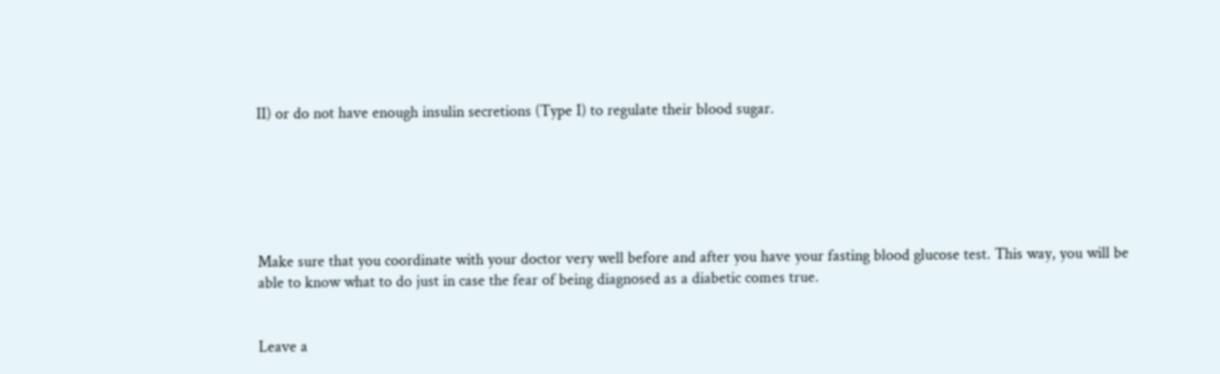II) or do not have enough insulin secretions (Type I) to regulate their blood sugar.






Make sure that you coordinate with your doctor very well before and after you have your fasting blood glucose test. This way, you will be able to know what to do just in case the fear of being diagnosed as a diabetic comes true.


Leave a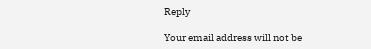Reply

Your email address will not be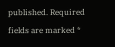published. Required fields are marked *